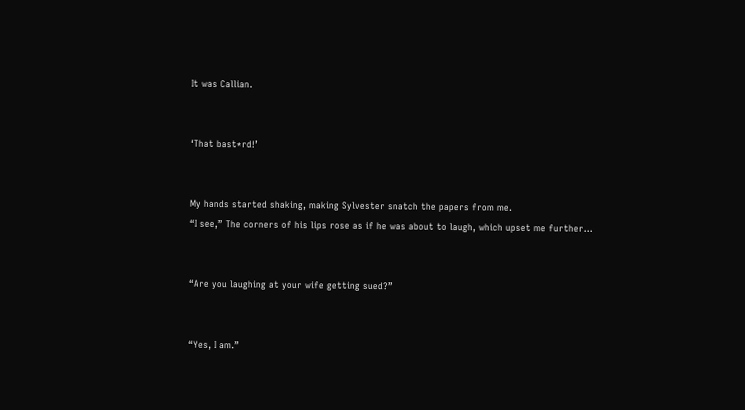It was Callian.


‘That bast*rd!’


My hands started shaking, making Sylvester snatch the papers from me.
“I see,” The corners of his lips rose as if he was about to laugh, which upset me further…


“Are you laughing at your wife getting sued?”


“Yes, I am.”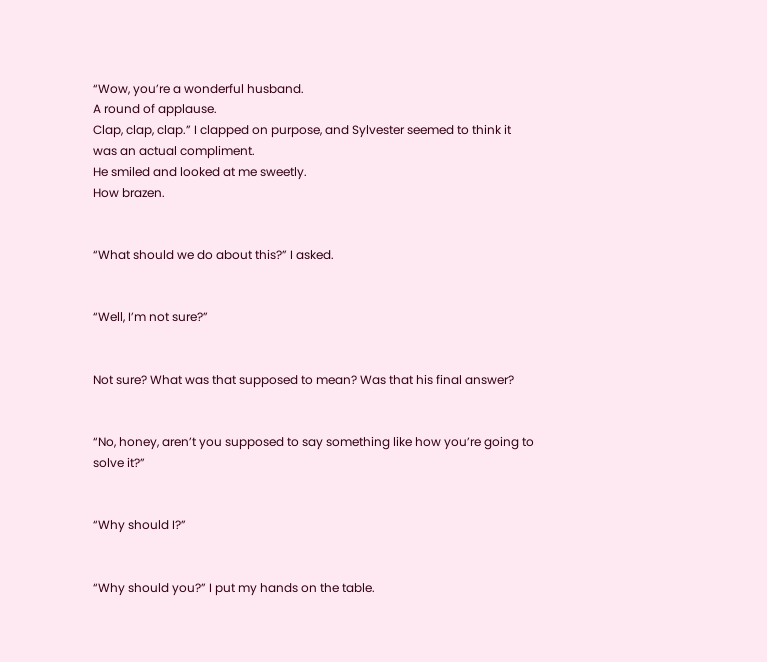“Wow, you’re a wonderful husband.
A round of applause.
Clap, clap, clap.” I clapped on purpose, and Sylvester seemed to think it was an actual compliment.
He smiled and looked at me sweetly.
How brazen.


“What should we do about this?” I asked.


“Well, I’m not sure?”


Not sure? What was that supposed to mean? Was that his final answer?


“No, honey, aren’t you supposed to say something like how you’re going to solve it?”


“Why should I?”


“Why should you?” I put my hands on the table.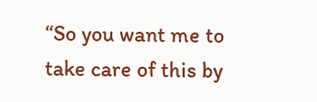“So you want me to take care of this by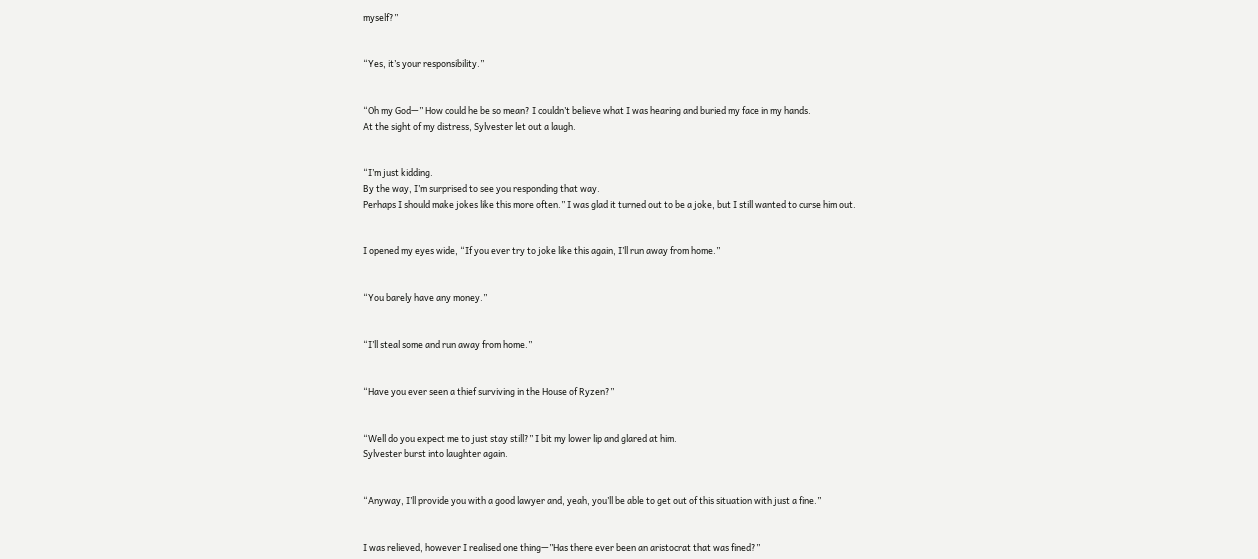myself?”


“Yes, it’s your responsibility.”


“Oh my God—” How could he be so mean? I couldn’t believe what I was hearing and buried my face in my hands.
At the sight of my distress, Sylvester let out a laugh.


“I’m just kidding.
By the way, I’m surprised to see you responding that way.
Perhaps I should make jokes like this more often.” I was glad it turned out to be a joke, but I still wanted to curse him out.


I opened my eyes wide, “If you ever try to joke like this again, I’ll run away from home.”


“You barely have any money.”


“I’ll steal some and run away from home.”


“Have you ever seen a thief surviving in the House of Ryzen?”


“Well do you expect me to just stay still?” I bit my lower lip and glared at him.
Sylvester burst into laughter again.


“Anyway, I’ll provide you with a good lawyer and, yeah, you’ll be able to get out of this situation with just a fine.”


I was relieved, however I realised one thing—”Has there ever been an aristocrat that was fined?”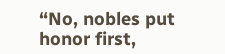“No, nobles put honor first,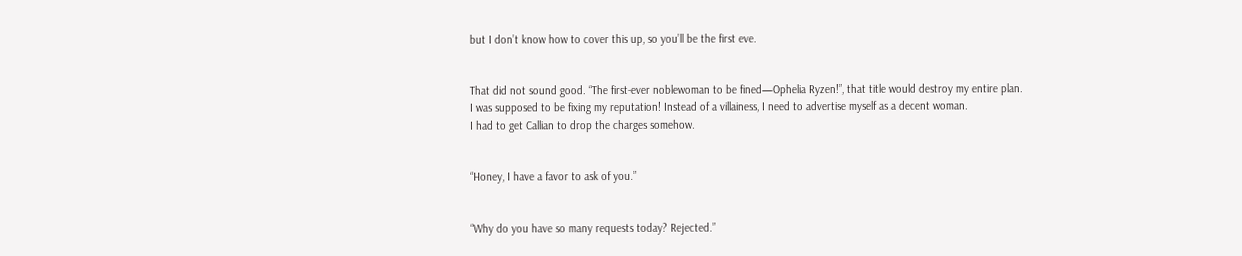but I don’t know how to cover this up, so you’ll be the first eve.


That did not sound good. “The first-ever noblewoman to be fined—Ophelia Ryzen!”, that title would destroy my entire plan.
I was supposed to be fixing my reputation! Instead of a villainess, I need to advertise myself as a decent woman.
I had to get Callian to drop the charges somehow.


“Honey, I have a favor to ask of you.”


“Why do you have so many requests today? Rejected.”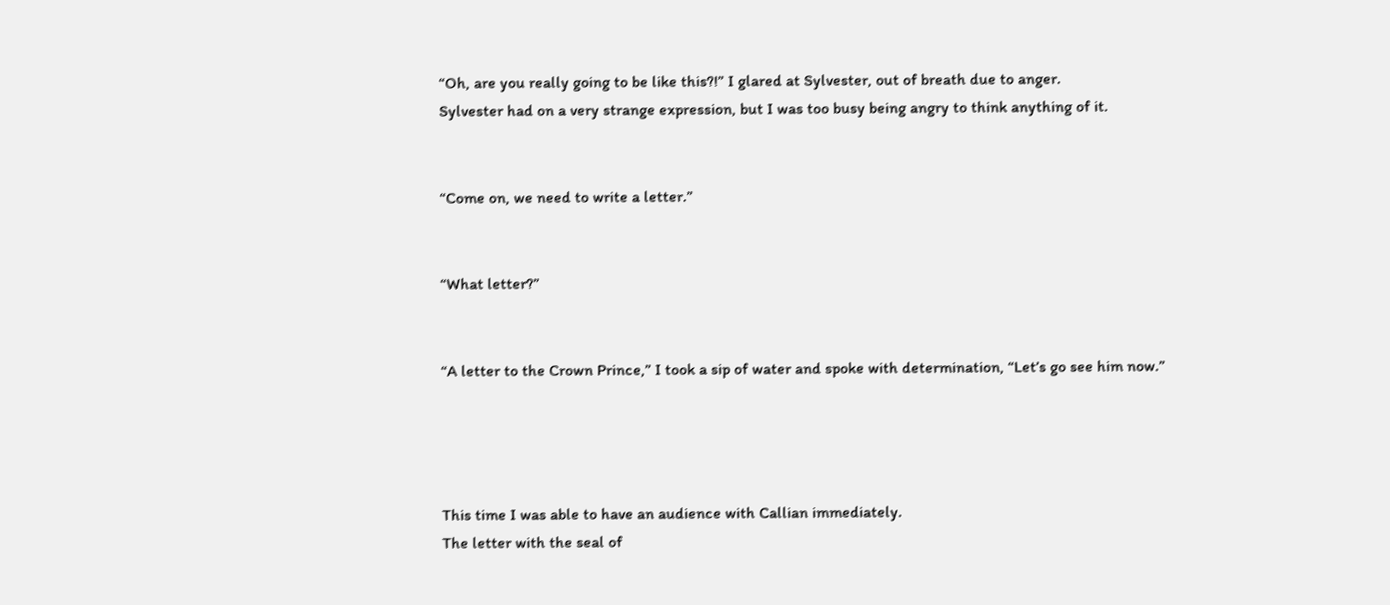“Oh, are you really going to be like this?!” I glared at Sylvester, out of breath due to anger.
Sylvester had on a very strange expression, but I was too busy being angry to think anything of it.


“Come on, we need to write a letter.”


“What letter?”


“A letter to the Crown Prince,” I took a sip of water and spoke with determination, “Let’s go see him now.”




This time I was able to have an audience with Callian immediately.
The letter with the seal of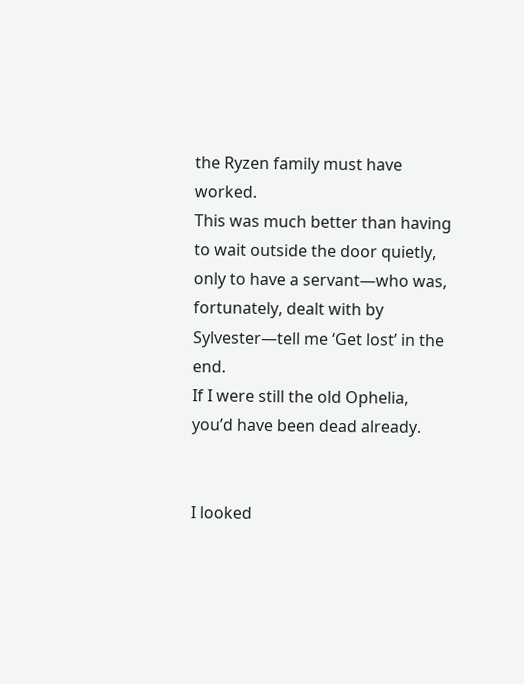the Ryzen family must have worked.
This was much better than having to wait outside the door quietly, only to have a servant—who was, fortunately, dealt with by Sylvester—tell me ‘Get lost’ in the end.
If I were still the old Ophelia, you’d have been dead already.


I looked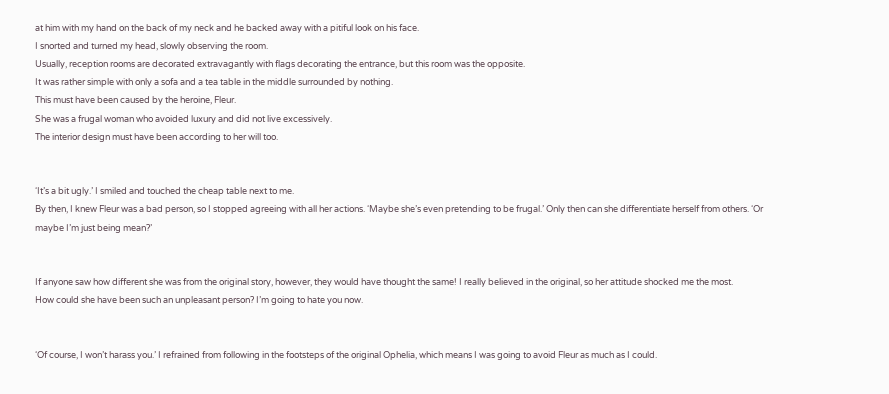at him with my hand on the back of my neck and he backed away with a pitiful look on his face.
I snorted and turned my head, slowly observing the room.
Usually, reception rooms are decorated extravagantly with flags decorating the entrance, but this room was the opposite.
It was rather simple with only a sofa and a tea table in the middle surrounded by nothing.
This must have been caused by the heroine, Fleur.
She was a frugal woman who avoided luxury and did not live excessively.
The interior design must have been according to her will too.


‘It’s a bit ugly.’ I smiled and touched the cheap table next to me.
By then, I knew Fleur was a bad person, so I stopped agreeing with all her actions. ‘Maybe she’s even pretending to be frugal.’ Only then can she differentiate herself from others. ‘Or maybe I’m just being mean?’


If anyone saw how different she was from the original story, however, they would have thought the same! I really believed in the original, so her attitude shocked me the most.
How could she have been such an unpleasant person? I’m going to hate you now.


‘Of course, I won’t harass you.’ I refrained from following in the footsteps of the original Ophelia, which means I was going to avoid Fleur as much as I could.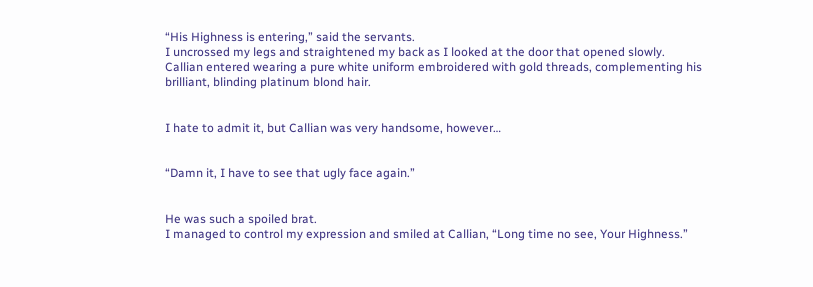“His Highness is entering,” said the servants.
I uncrossed my legs and straightened my back as I looked at the door that opened slowly.
Callian entered wearing a pure white uniform embroidered with gold threads, complementing his brilliant, blinding platinum blond hair.


I hate to admit it, but Callian was very handsome, however…


“Damn it, I have to see that ugly face again.”


He was such a spoiled brat.
I managed to control my expression and smiled at Callian, “Long time no see, Your Highness.”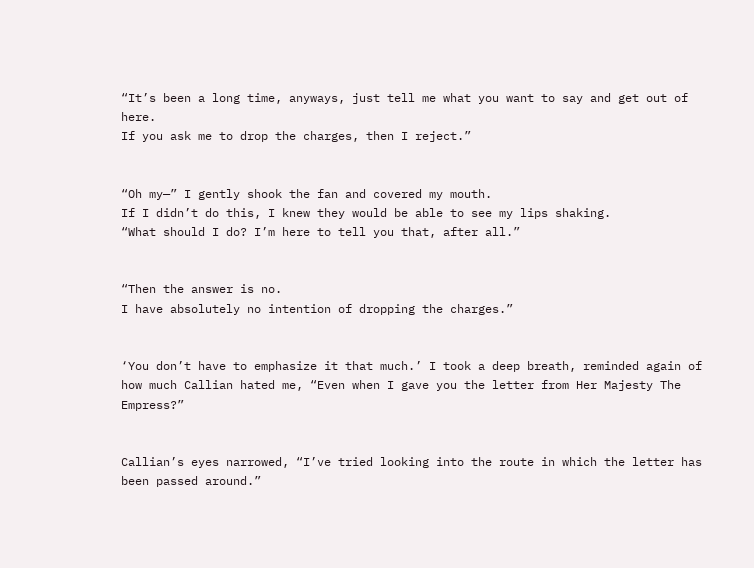“It’s been a long time, anyways, just tell me what you want to say and get out of here.
If you ask me to drop the charges, then I reject.”


“Oh my—” I gently shook the fan and covered my mouth.
If I didn’t do this, I knew they would be able to see my lips shaking.
“What should I do? I’m here to tell you that, after all.”


“Then the answer is no.
I have absolutely no intention of dropping the charges.”


‘You don’t have to emphasize it that much.’ I took a deep breath, reminded again of how much Callian hated me, “Even when I gave you the letter from Her Majesty The Empress?”


Callian’s eyes narrowed, “I’ve tried looking into the route in which the letter has been passed around.”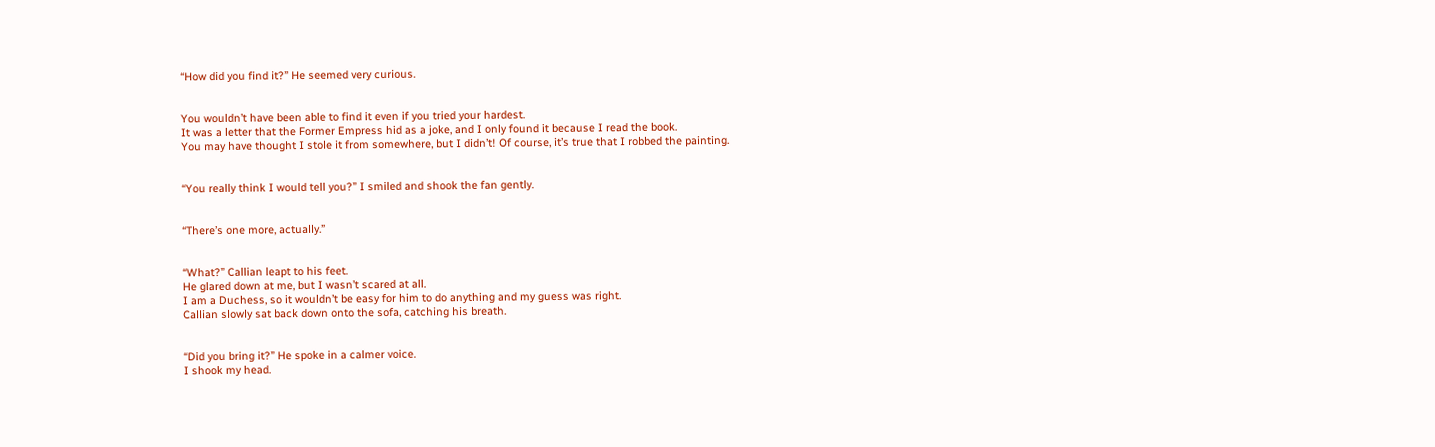“How did you find it?” He seemed very curious.


You wouldn’t have been able to find it even if you tried your hardest.
It was a letter that the Former Empress hid as a joke, and I only found it because I read the book.
You may have thought I stole it from somewhere, but I didn’t! Of course, it’s true that I robbed the painting.


“You really think I would tell you?” I smiled and shook the fan gently.


“There’s one more, actually.”


“What?” Callian leapt to his feet.
He glared down at me, but I wasn’t scared at all.
I am a Duchess, so it wouldn’t be easy for him to do anything and my guess was right.
Callian slowly sat back down onto the sofa, catching his breath.


“Did you bring it?” He spoke in a calmer voice.
I shook my head.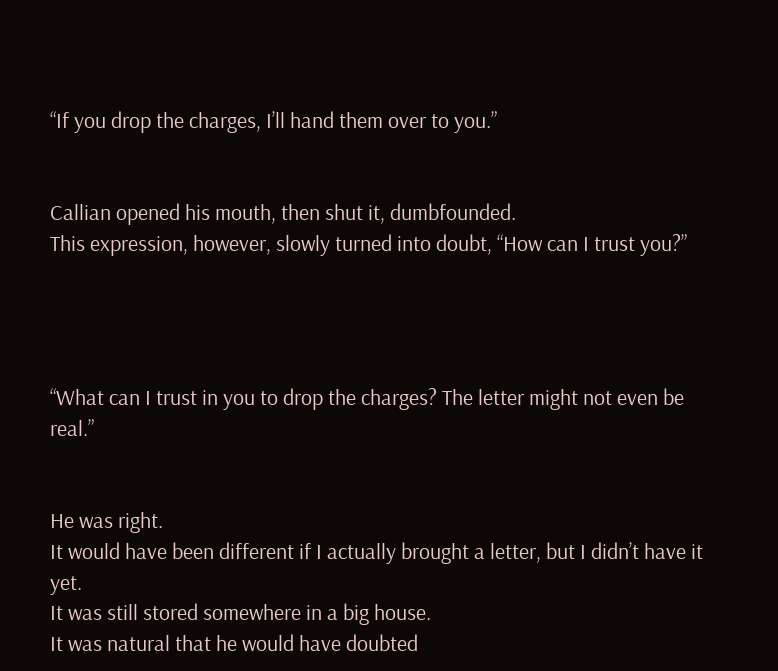“If you drop the charges, I’ll hand them over to you.”


Callian opened his mouth, then shut it, dumbfounded.
This expression, however, slowly turned into doubt, “How can I trust you?”




“What can I trust in you to drop the charges? The letter might not even be real.”


He was right.
It would have been different if I actually brought a letter, but I didn’t have it yet.
It was still stored somewhere in a big house.
It was natural that he would have doubted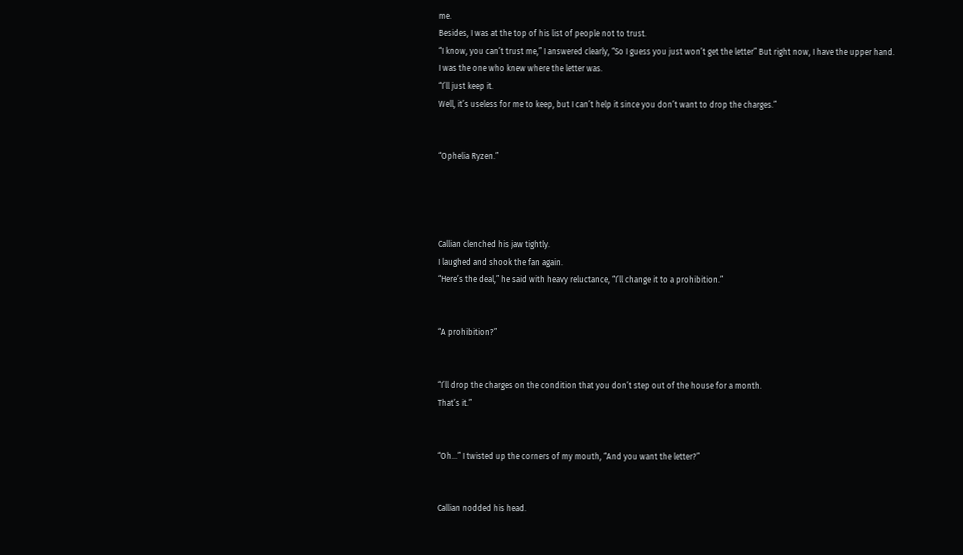me.
Besides, I was at the top of his list of people not to trust.
“I know, you can’t trust me,” I answered clearly, “So I guess you just won’t get the letter” But right now, I have the upper hand.
I was the one who knew where the letter was.
“I’ll just keep it.
Well, it’s useless for me to keep, but I can’t help it since you don’t want to drop the charges.”


“Ophelia Ryzen.”




Callian clenched his jaw tightly.
I laughed and shook the fan again.
“Here’s the deal,” he said with heavy reluctance, “I’ll change it to a prohibition.”


“A prohibition?”


“I’ll drop the charges on the condition that you don’t step out of the house for a month.
That’s it.”


“Oh…” I twisted up the corners of my mouth, “And you want the letter?”


Callian nodded his head.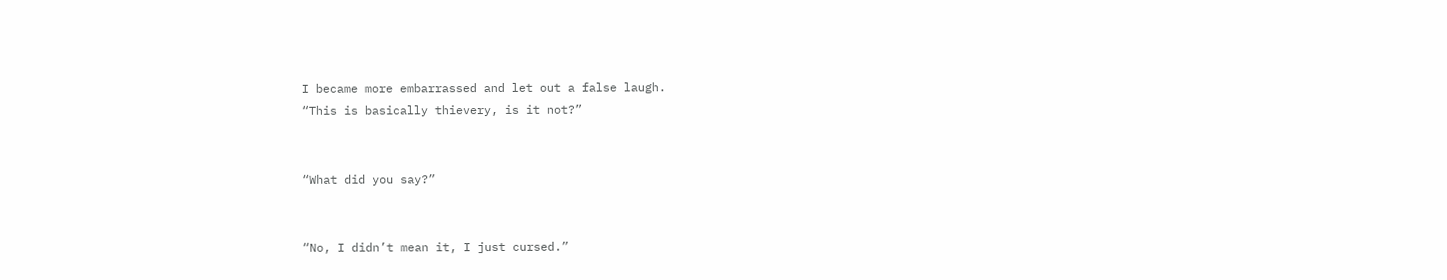I became more embarrassed and let out a false laugh.
“This is basically thievery, is it not?”


“What did you say?”


“No, I didn’t mean it, I just cursed.”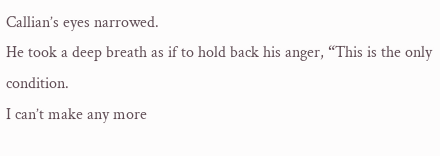Callian’s eyes narrowed.
He took a deep breath as if to hold back his anger, “This is the only condition.
I can’t make any more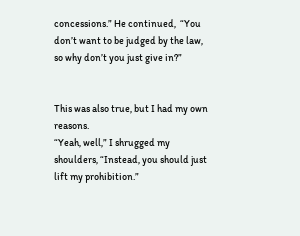concessions.” He continued,  “You don’t want to be judged by the law, so why don’t you just give in?”


This was also true, but I had my own reasons.
“Yeah, well,” I shrugged my shoulders, “Instead, you should just lift my prohibition.”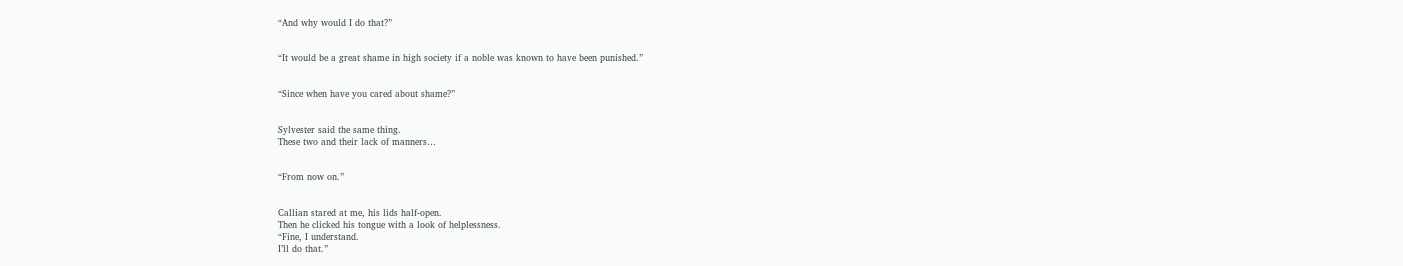“And why would I do that?”


“It would be a great shame in high society if a noble was known to have been punished.”


“Since when have you cared about shame?”


Sylvester said the same thing.
These two and their lack of manners…


“From now on.”


Callian stared at me, his lids half-open.
Then he clicked his tongue with a look of helplessness.
“Fine, I understand.
I’ll do that.”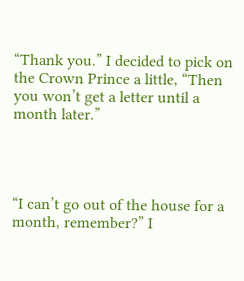“Thank you.” I decided to pick on the Crown Prince a little, “Then you won’t get a letter until a month later.”




“I can’t go out of the house for a month, remember?” I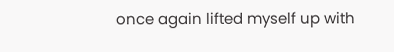once again lifted myself up with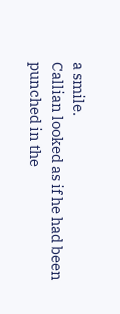a smile.
Callian looked as if he had been punched in the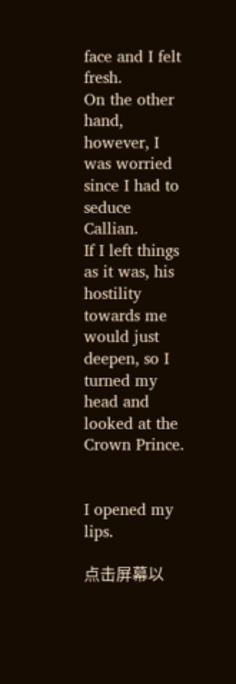face and I felt fresh.
On the other hand, however, I was worried since I had to seduce Callian.
If I left things as it was, his hostility towards me would just deepen, so I turned my head and looked at the Crown Prince.


I opened my lips.

点击屏幕以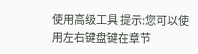使用高级工具 提示:您可以使用左右键盘键在章节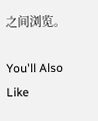之间浏览。

You'll Also Like